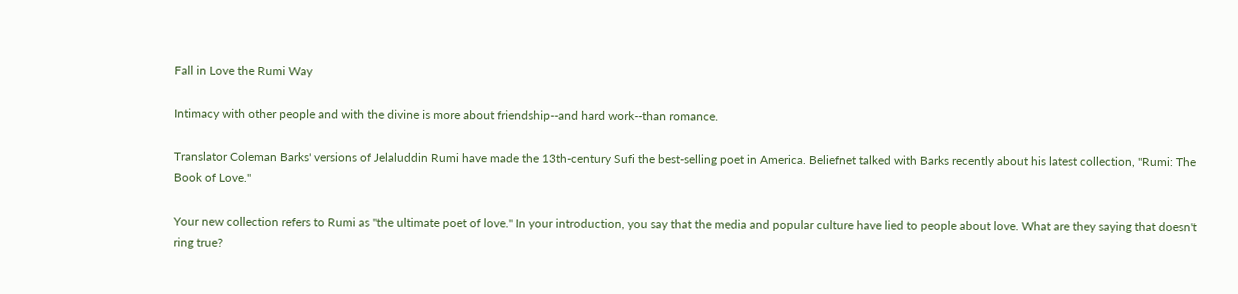Fall in Love the Rumi Way

Intimacy with other people and with the divine is more about friendship--and hard work--than romance.

Translator Coleman Barks' versions of Jelaluddin Rumi have made the 13th-century Sufi the best-selling poet in America. Beliefnet talked with Barks recently about his latest collection, "Rumi: The Book of Love."

Your new collection refers to Rumi as "the ultimate poet of love." In your introduction, you say that the media and popular culture have lied to people about love. What are they saying that doesn't ring true?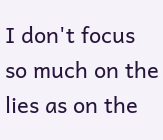I don't focus so much on the lies as on the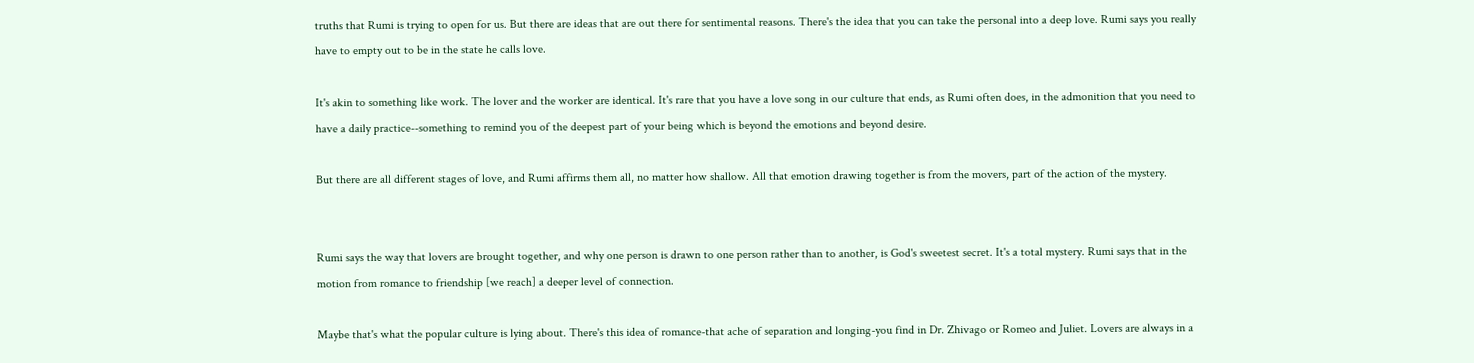truths that Rumi is trying to open for us. But there are ideas that are out there for sentimental reasons. There's the idea that you can take the personal into a deep love. Rumi says you really have to empty out to be in the state he calls love.

It's akin to something like work. The lover and the worker are identical. It's rare that you have a love song in our culture that ends, as Rumi often does, in the admonition that you need to have a daily practice--something to remind you of the deepest part of your being which is beyond the emotions and beyond desire.

But there are all different stages of love, and Rumi affirms them all, no matter how shallow. All that emotion drawing together is from the movers, part of the action of the mystery.


Rumi says the way that lovers are brought together, and why one person is drawn to one person rather than to another, is God's sweetest secret. It's a total mystery. Rumi says that in the motion from romance to friendship [we reach] a deeper level of connection.

Maybe that's what the popular culture is lying about. There's this idea of romance-that ache of separation and longing-you find in Dr. Zhivago or Romeo and Juliet. Lovers are always in a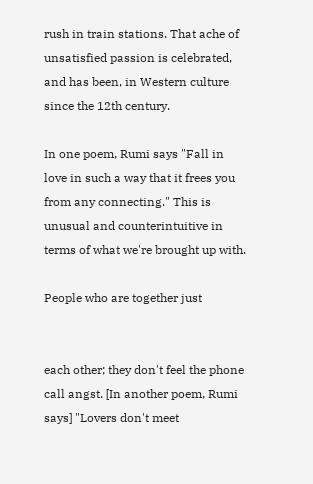rush in train stations. That ache of unsatisfied passion is celebrated, and has been, in Western culture since the 12th century.

In one poem, Rumi says "Fall in love in such a way that it frees you from any connecting." This is unusual and counterintuitive in terms of what we're brought up with.

People who are together just


each other; they don't feel the phone call angst. [In another poem, Rumi says] "Lovers don't meet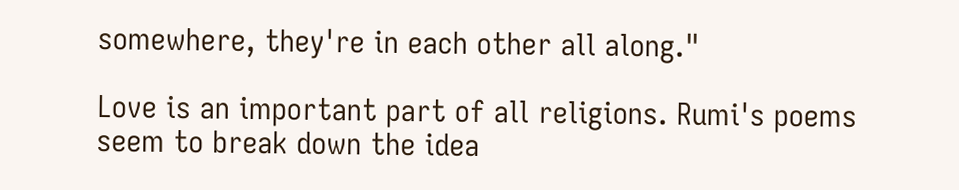somewhere, they're in each other all along."

Love is an important part of all religions. Rumi's poems seem to break down the idea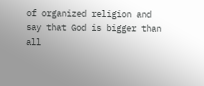of organized religion and say that God is bigger than all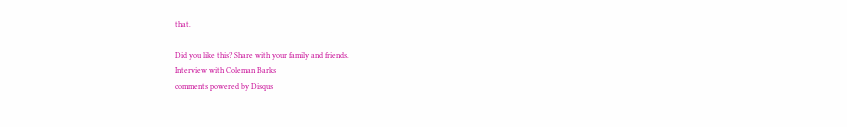that.

Did you like this? Share with your family and friends.
Interview with Coleman Barks
comments powered by Disqus